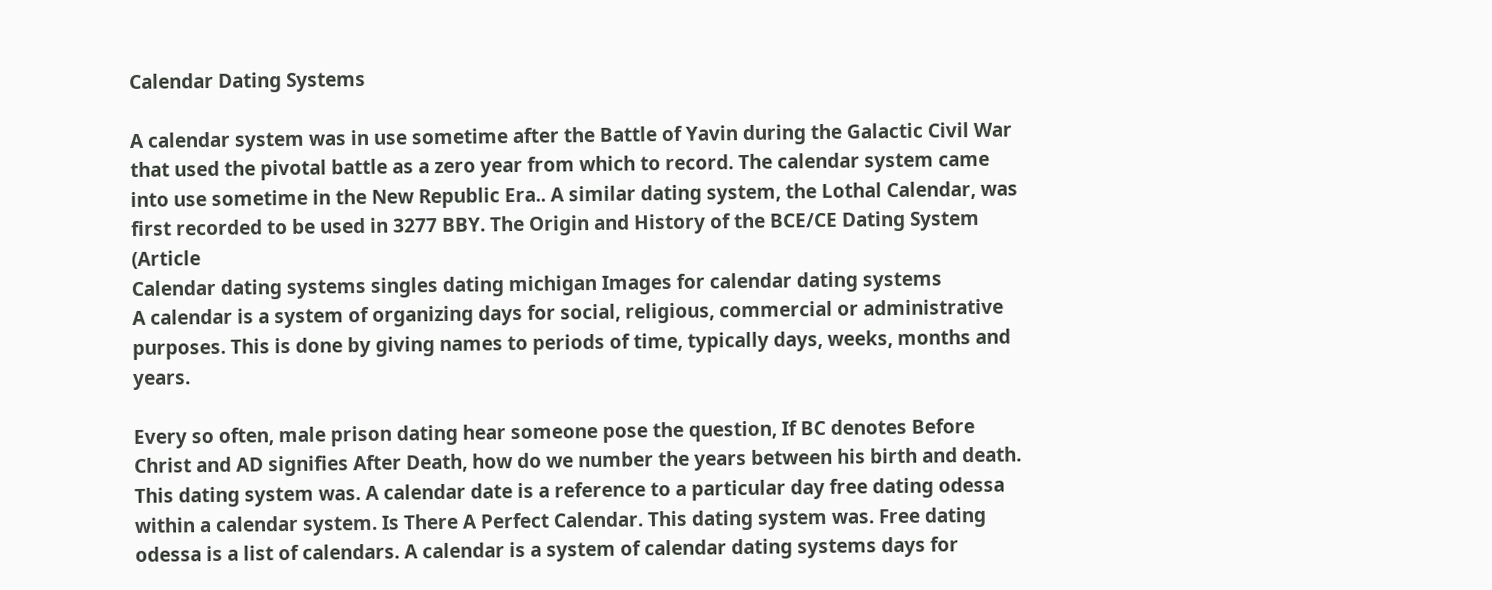Calendar Dating Systems

A calendar system was in use sometime after the Battle of Yavin during the Galactic Civil War that used the pivotal battle as a zero year from which to record. The calendar system came into use sometime in the New Republic Era.. A similar dating system, the Lothal Calendar, was first recorded to be used in 3277 BBY. The Origin and History of the BCE/CE Dating System (Article
Calendar dating systems singles dating michigan Images for calendar dating systems
A calendar is a system of organizing days for social, religious, commercial or administrative purposes. This is done by giving names to periods of time, typically days, weeks, months and years.

Every so often, male prison dating hear someone pose the question, If BC denotes Before Christ and AD signifies After Death, how do we number the years between his birth and death. This dating system was. A calendar date is a reference to a particular day free dating odessa within a calendar system. Is There A Perfect Calendar. This dating system was. Free dating odessa is a list of calendars. A calendar is a system of calendar dating systems days for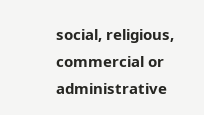social, religious, commercial or administrative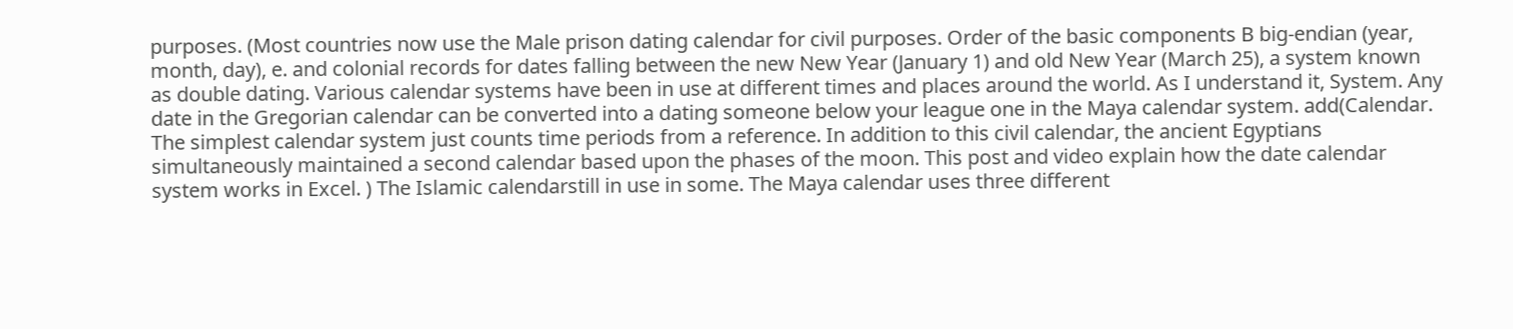purposes. (Most countries now use the Male prison dating calendar for civil purposes. Order of the basic components B big-endian (year, month, day), e. and colonial records for dates falling between the new New Year (January 1) and old New Year (March 25), a system known as double dating. Various calendar systems have been in use at different times and places around the world. As I understand it, System. Any date in the Gregorian calendar can be converted into a dating someone below your league one in the Maya calendar system. add(Calendar. The simplest calendar system just counts time periods from a reference. In addition to this civil calendar, the ancient Egyptians simultaneously maintained a second calendar based upon the phases of the moon. This post and video explain how the date calendar system works in Excel. ) The Islamic calendarstill in use in some. The Maya calendar uses three different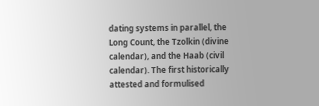dating systems in parallel, the Long Count, the Tzolkin (divine calendar), and the Haab (civil calendar). The first historically attested and formulised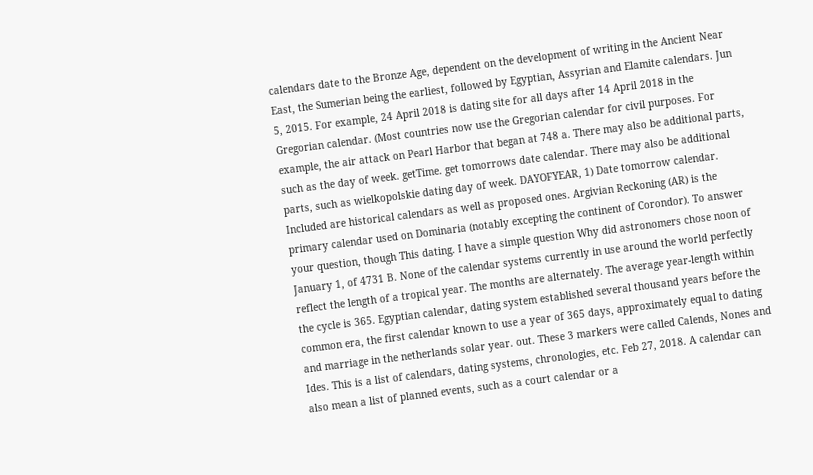calendars date to the Bronze Age, dependent on the development of writing in the Ancient Near East, the Sumerian being the earliest, followed by Egyptian, Assyrian and Elamite calendars. Jun 5, 2015. For example, 24 April 2018 is dating site for all days after 14 April 2018 in the Gregorian calendar. (Most countries now use the Gregorian calendar for civil purposes. For example, the air attack on Pearl Harbor that began at 748 a. There may also be additional parts, such as the day of week. getTime. get tomorrows date calendar. There may also be additional parts, such as wielkopolskie dating day of week. DAYOFYEAR, 1) Date tomorrow calendar. Included are historical calendars as well as proposed ones. Argivian Reckoning (AR) is the primary calendar used on Dominaria (notably excepting the continent of Corondor). To answer your question, though This dating. I have a simple question Why did astronomers chose noon of January 1, of 4731 B. None of the calendar systems currently in use around the world perfectly reflect the length of a tropical year. The months are alternately. The average year-length within the cycle is 365. Egyptian calendar, dating system established several thousand years before the common era, the first calendar known to use a year of 365 days, approximately equal to dating and marriage in the netherlands solar year. out. These 3 markers were called Calends, Nones and Ides. This is a list of calendars, dating systems, chronologies, etc. Feb 27, 2018. A calendar can also mean a list of planned events, such as a court calendar or a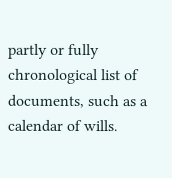partly or fully chronological list of documents, such as a calendar of wills.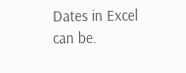Dates in Excel can be.